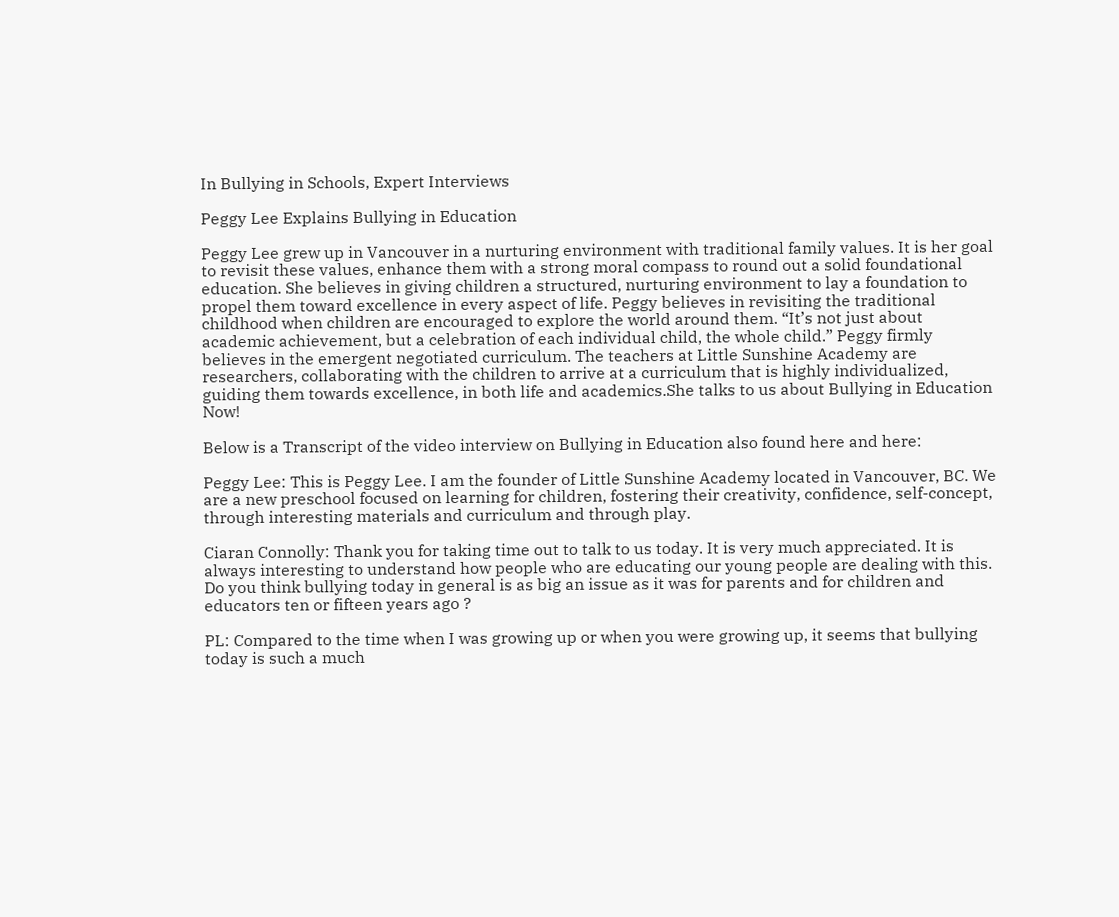In Bullying in Schools, Expert Interviews

Peggy Lee Explains Bullying in Education

Peggy Lee grew up in Vancouver in a nurturing environment with traditional family values. It is her goal to revisit these values, enhance them with a strong moral compass to round out a solid foundational education. She believes in giving children a structured, nurturing environment to lay a foundation to propel them toward excellence in every aspect of life. Peggy believes in revisiting the traditional childhood when children are encouraged to explore the world around them. “It’s not just about academic achievement, but a celebration of each individual child, the whole child.” Peggy firmly believes in the emergent negotiated curriculum. The teachers at Little Sunshine Academy are researchers, collaborating with the children to arrive at a curriculum that is highly individualized, guiding them towards excellence, in both life and academics.She talks to us about Bullying in Education Now!

Below is a Transcript of the video interview on Bullying in Education also found here and here:

Peggy Lee: This is Peggy Lee. I am the founder of Little Sunshine Academy located in Vancouver, BC. We are a new preschool focused on learning for children, fostering their creativity, confidence, self-concept, through interesting materials and curriculum and through play.

Ciaran Connolly: Thank you for taking time out to talk to us today. It is very much appreciated. It is always interesting to understand how people who are educating our young people are dealing with this. Do you think bullying today in general is as big an issue as it was for parents and for children and educators ten or fifteen years ago ?

PL: Compared to the time when I was growing up or when you were growing up, it seems that bullying today is such a much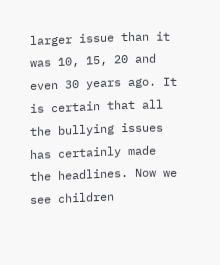larger issue than it was 10, 15, 20 and even 30 years ago. It is certain that all the bullying issues has certainly made the headlines. Now we see children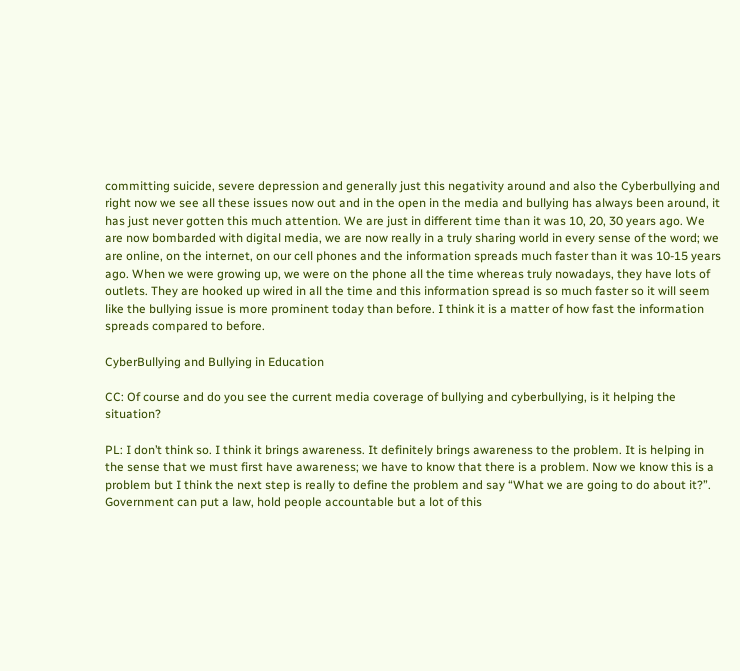committing suicide, severe depression and generally just this negativity around and also the Cyberbullying and right now we see all these issues now out and in the open in the media and bullying has always been around, it has just never gotten this much attention. We are just in different time than it was 10, 20, 30 years ago. We are now bombarded with digital media, we are now really in a truly sharing world in every sense of the word; we are online, on the internet, on our cell phones and the information spreads much faster than it was 10-15 years ago. When we were growing up, we were on the phone all the time whereas truly nowadays, they have lots of outlets. They are hooked up wired in all the time and this information spread is so much faster so it will seem like the bullying issue is more prominent today than before. I think it is a matter of how fast the information spreads compared to before.

CyberBullying and Bullying in Education

CC: Of course and do you see the current media coverage of bullying and cyberbullying, is it helping the situation?

PL: I don’t think so. I think it brings awareness. It definitely brings awareness to the problem. It is helping in the sense that we must first have awareness; we have to know that there is a problem. Now we know this is a problem but I think the next step is really to define the problem and say “What we are going to do about it?”. Government can put a law, hold people accountable but a lot of this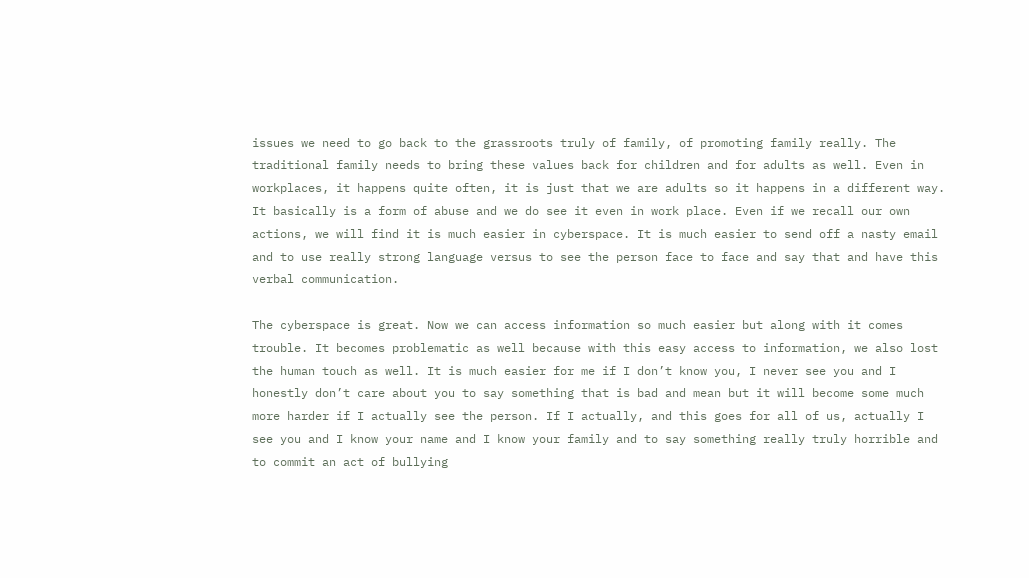issues we need to go back to the grassroots truly of family, of promoting family really. The traditional family needs to bring these values back for children and for adults as well. Even in workplaces, it happens quite often, it is just that we are adults so it happens in a different way. It basically is a form of abuse and we do see it even in work place. Even if we recall our own actions, we will find it is much easier in cyberspace. It is much easier to send off a nasty email and to use really strong language versus to see the person face to face and say that and have this verbal communication.

The cyberspace is great. Now we can access information so much easier but along with it comes trouble. It becomes problematic as well because with this easy access to information, we also lost the human touch as well. It is much easier for me if I don’t know you, I never see you and I honestly don’t care about you to say something that is bad and mean but it will become some much more harder if I actually see the person. If I actually, and this goes for all of us, actually I see you and I know your name and I know your family and to say something really truly horrible and to commit an act of bullying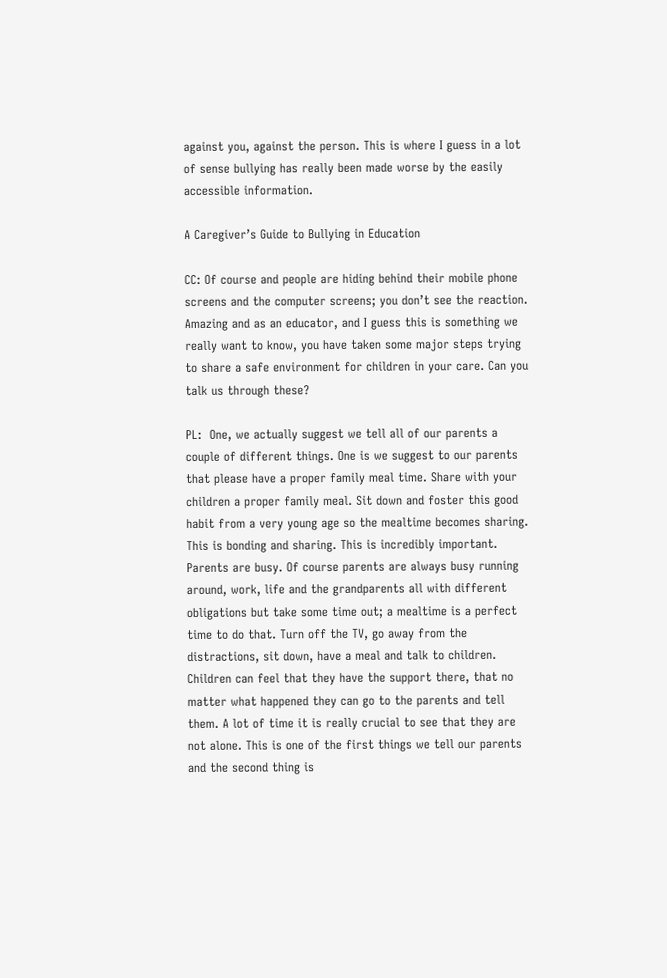against you, against the person. This is where I guess in a lot of sense bullying has really been made worse by the easily accessible information.

A Caregiver’s Guide to Bullying in Education

CC: Of course and people are hiding behind their mobile phone screens and the computer screens; you don’t see the reaction. Amazing and as an educator, and I guess this is something we really want to know, you have taken some major steps trying to share a safe environment for children in your care. Can you talk us through these?

PL:  One, we actually suggest we tell all of our parents a couple of different things. One is we suggest to our parents that please have a proper family meal time. Share with your children a proper family meal. Sit down and foster this good habit from a very young age so the mealtime becomes sharing. This is bonding and sharing. This is incredibly important. Parents are busy. Of course parents are always busy running around, work, life and the grandparents all with different obligations but take some time out; a mealtime is a perfect time to do that. Turn off the TV, go away from the distractions, sit down, have a meal and talk to children. Children can feel that they have the support there, that no matter what happened they can go to the parents and tell them. A lot of time it is really crucial to see that they are not alone. This is one of the first things we tell our parents and the second thing is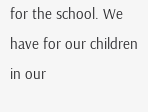for the school. We have for our children in our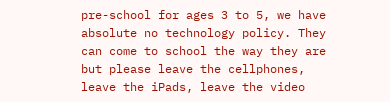pre-school for ages 3 to 5, we have absolute no technology policy. They can come to school the way they are but please leave the cellphones, leave the iPads, leave the video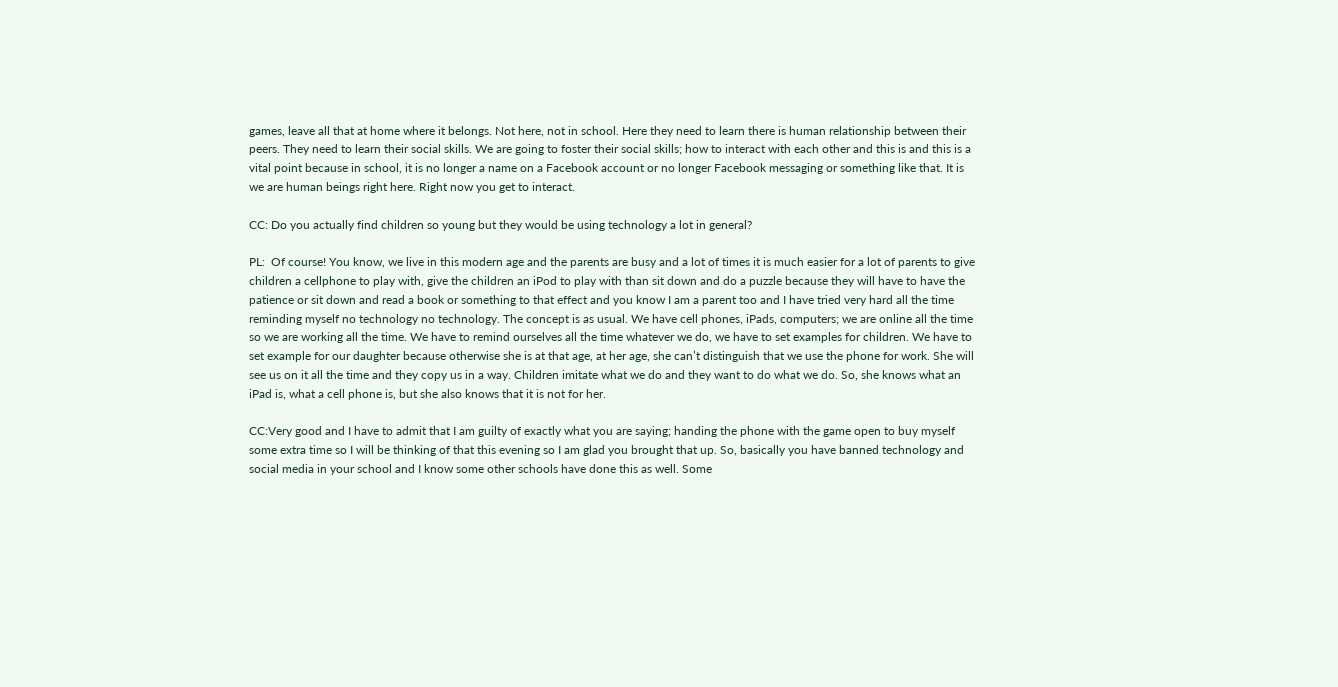games, leave all that at home where it belongs. Not here, not in school. Here they need to learn there is human relationship between their peers. They need to learn their social skills. We are going to foster their social skills; how to interact with each other and this is and this is a vital point because in school, it is no longer a name on a Facebook account or no longer Facebook messaging or something like that. It is we are human beings right here. Right now you get to interact.

CC: Do you actually find children so young but they would be using technology a lot in general?

PL:  Of course! You know, we live in this modern age and the parents are busy and a lot of times it is much easier for a lot of parents to give children a cellphone to play with, give the children an iPod to play with than sit down and do a puzzle because they will have to have the patience or sit down and read a book or something to that effect and you know I am a parent too and I have tried very hard all the time reminding myself no technology no technology. The concept is as usual. We have cell phones, iPads, computers; we are online all the time so we are working all the time. We have to remind ourselves all the time whatever we do, we have to set examples for children. We have to set example for our daughter because otherwise she is at that age, at her age, she can’t distinguish that we use the phone for work. She will see us on it all the time and they copy us in a way. Children imitate what we do and they want to do what we do. So, she knows what an iPad is, what a cell phone is, but she also knows that it is not for her.

CC:Very good and I have to admit that I am guilty of exactly what you are saying; handing the phone with the game open to buy myself some extra time so I will be thinking of that this evening so I am glad you brought that up. So, basically you have banned technology and social media in your school and I know some other schools have done this as well. Some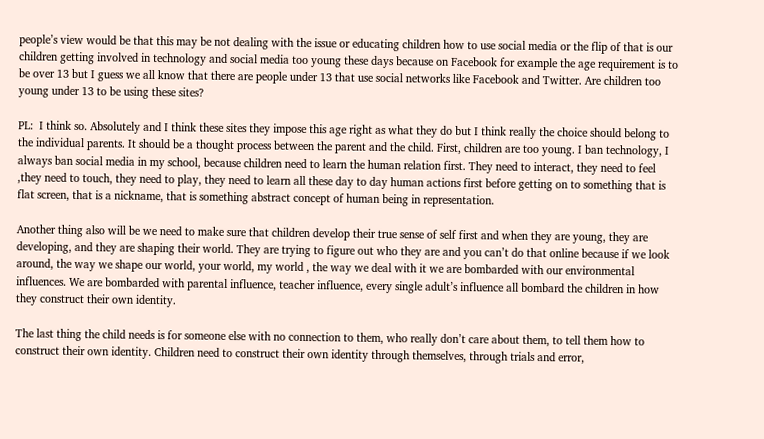people’s view would be that this may be not dealing with the issue or educating children how to use social media or the flip of that is our children getting involved in technology and social media too young these days because on Facebook for example the age requirement is to be over 13 but I guess we all know that there are people under 13 that use social networks like Facebook and Twitter. Are children too young under 13 to be using these sites?

PL:  I think so. Absolutely and I think these sites they impose this age right as what they do but I think really the choice should belong to the individual parents. It should be a thought process between the parent and the child. First, children are too young. I ban technology, I always ban social media in my school, because children need to learn the human relation first. They need to interact, they need to feel ,they need to touch, they need to play, they need to learn all these day to day human actions first before getting on to something that is flat screen, that is a nickname, that is something abstract concept of human being in representation.

Another thing also will be we need to make sure that children develop their true sense of self first and when they are young, they are developing, and they are shaping their world. They are trying to figure out who they are and you can’t do that online because if we look around, the way we shape our world, your world, my world , the way we deal with it we are bombarded with our environmental influences. We are bombarded with parental influence, teacher influence, every single adult’s influence all bombard the children in how they construct their own identity.

The last thing the child needs is for someone else with no connection to them, who really don’t care about them, to tell them how to construct their own identity. Children need to construct their own identity through themselves, through trials and error,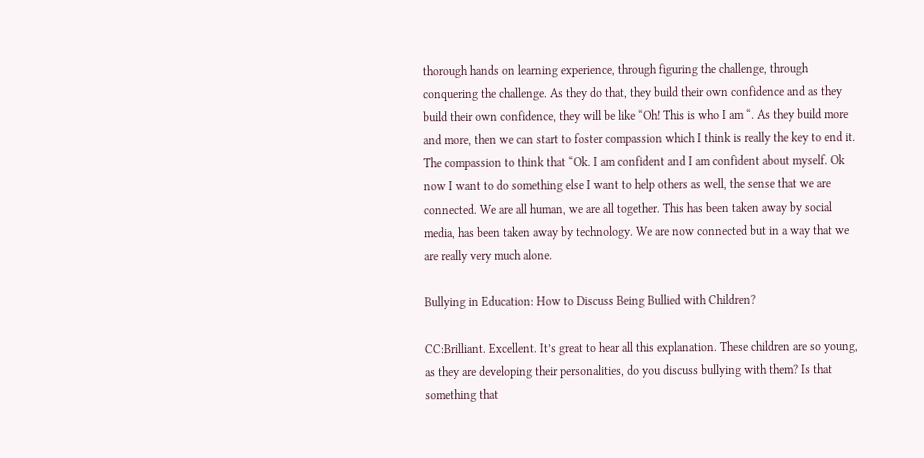thorough hands on learning experience, through figuring the challenge, through conquering the challenge. As they do that, they build their own confidence and as they build their own confidence, they will be like “Oh! This is who I am “. As they build more and more, then we can start to foster compassion which I think is really the key to end it. The compassion to think that “Ok. I am confident and I am confident about myself. Ok now I want to do something else I want to help others as well, the sense that we are connected. We are all human, we are all together. This has been taken away by social media, has been taken away by technology. We are now connected but in a way that we are really very much alone.

Bullying in Education: How to Discuss Being Bullied with Children?

CC:Brilliant. Excellent. It’s great to hear all this explanation. These children are so young, as they are developing their personalities, do you discuss bullying with them? Is that something that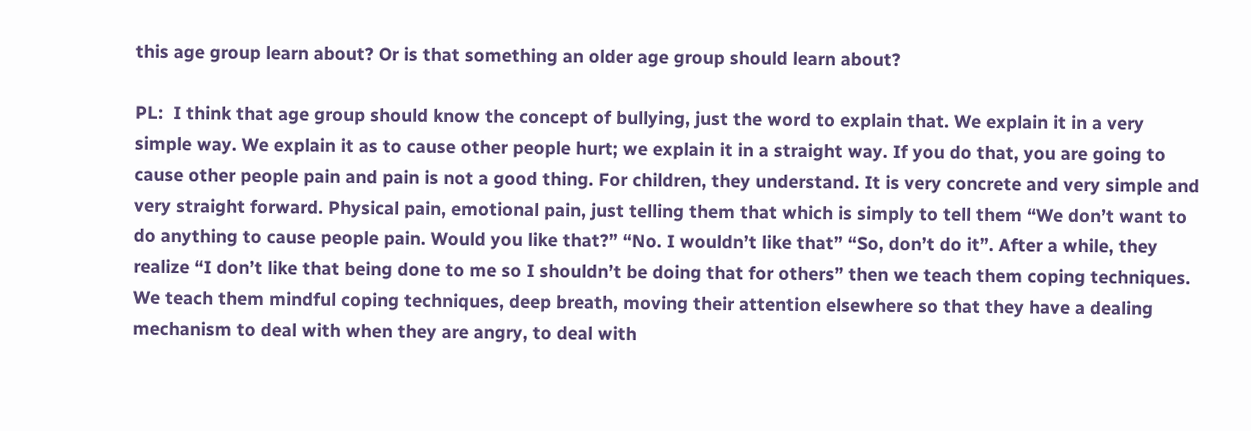this age group learn about? Or is that something an older age group should learn about?

PL:  I think that age group should know the concept of bullying, just the word to explain that. We explain it in a very simple way. We explain it as to cause other people hurt; we explain it in a straight way. If you do that, you are going to cause other people pain and pain is not a good thing. For children, they understand. It is very concrete and very simple and very straight forward. Physical pain, emotional pain, just telling them that which is simply to tell them “We don’t want to do anything to cause people pain. Would you like that?” “No. I wouldn’t like that” “So, don’t do it”. After a while, they realize “I don’t like that being done to me so I shouldn’t be doing that for others” then we teach them coping techniques. We teach them mindful coping techniques, deep breath, moving their attention elsewhere so that they have a dealing mechanism to deal with when they are angry, to deal with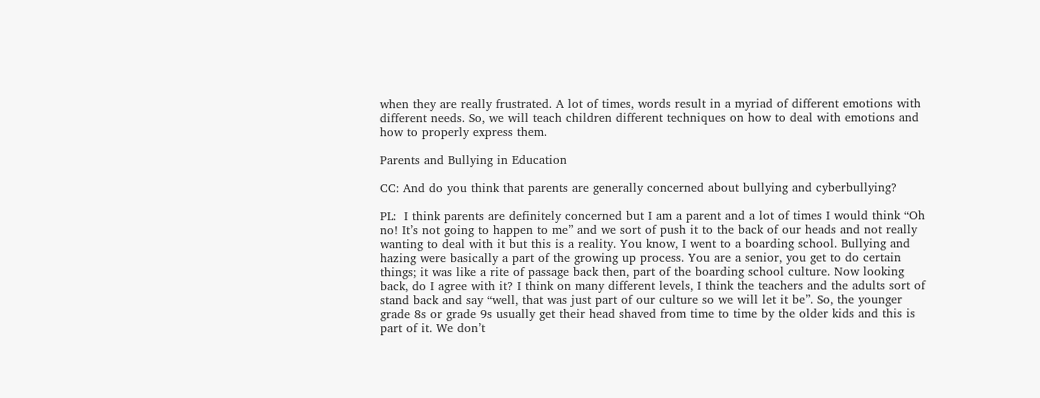when they are really frustrated. A lot of times, words result in a myriad of different emotions with different needs. So, we will teach children different techniques on how to deal with emotions and how to properly express them.

Parents and Bullying in Education

CC: And do you think that parents are generally concerned about bullying and cyberbullying?

PL:  I think parents are definitely concerned but I am a parent and a lot of times I would think “Oh no! It’s not going to happen to me” and we sort of push it to the back of our heads and not really wanting to deal with it but this is a reality. You know, I went to a boarding school. Bullying and hazing were basically a part of the growing up process. You are a senior, you get to do certain things; it was like a rite of passage back then, part of the boarding school culture. Now looking back, do I agree with it? I think on many different levels, I think the teachers and the adults sort of stand back and say “well, that was just part of our culture so we will let it be”. So, the younger grade 8s or grade 9s usually get their head shaved from time to time by the older kids and this is part of it. We don’t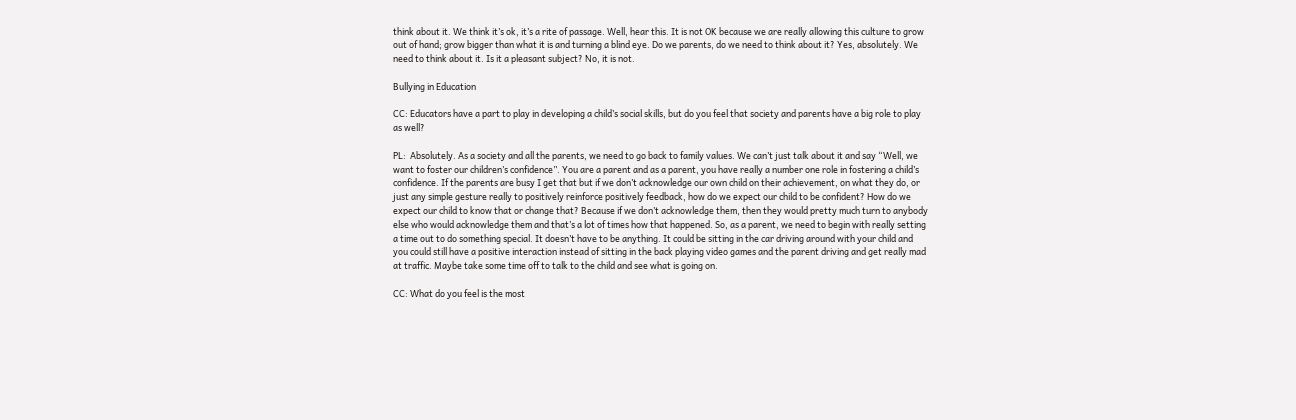think about it. We think it’s ok, it’s a rite of passage. Well, hear this. It is not OK because we are really allowing this culture to grow out of hand; grow bigger than what it is and turning a blind eye. Do we parents, do we need to think about it? Yes, absolutely. We need to think about it. Is it a pleasant subject? No, it is not.

Bullying in Education

CC: Educators have a part to play in developing a child’s social skills, but do you feel that society and parents have a big role to play as well?

PL:  Absolutely. As a society and all the parents, we need to go back to family values. We can’t just talk about it and say “Well, we want to foster our children’s confidence”. You are a parent and as a parent, you have really a number one role in fostering a child’s confidence. If the parents are busy I get that but if we don’t acknowledge our own child on their achievement, on what they do, or just any simple gesture really to positively reinforce positively feedback, how do we expect our child to be confident? How do we expect our child to know that or change that? Because if we don’t acknowledge them, then they would pretty much turn to anybody else who would acknowledge them and that’s a lot of times how that happened. So, as a parent, we need to begin with really setting a time out to do something special. It doesn’t have to be anything. It could be sitting in the car driving around with your child and you could still have a positive interaction instead of sitting in the back playing video games and the parent driving and get really mad at traffic. Maybe take some time off to talk to the child and see what is going on.

CC: What do you feel is the most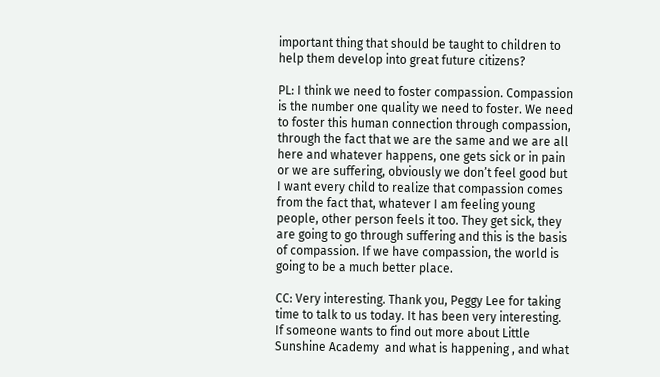important thing that should be taught to children to help them develop into great future citizens?

PL: I think we need to foster compassion. Compassion is the number one quality we need to foster. We need to foster this human connection through compassion, through the fact that we are the same and we are all here and whatever happens, one gets sick or in pain or we are suffering, obviously we don’t feel good but I want every child to realize that compassion comes from the fact that, whatever I am feeling young people, other person feels it too. They get sick, they are going to go through suffering and this is the basis of compassion. If we have compassion, the world is going to be a much better place.

CC: Very interesting. Thank you, Peggy Lee for taking time to talk to us today. It has been very interesting. If someone wants to find out more about Little Sunshine Academy  and what is happening , and what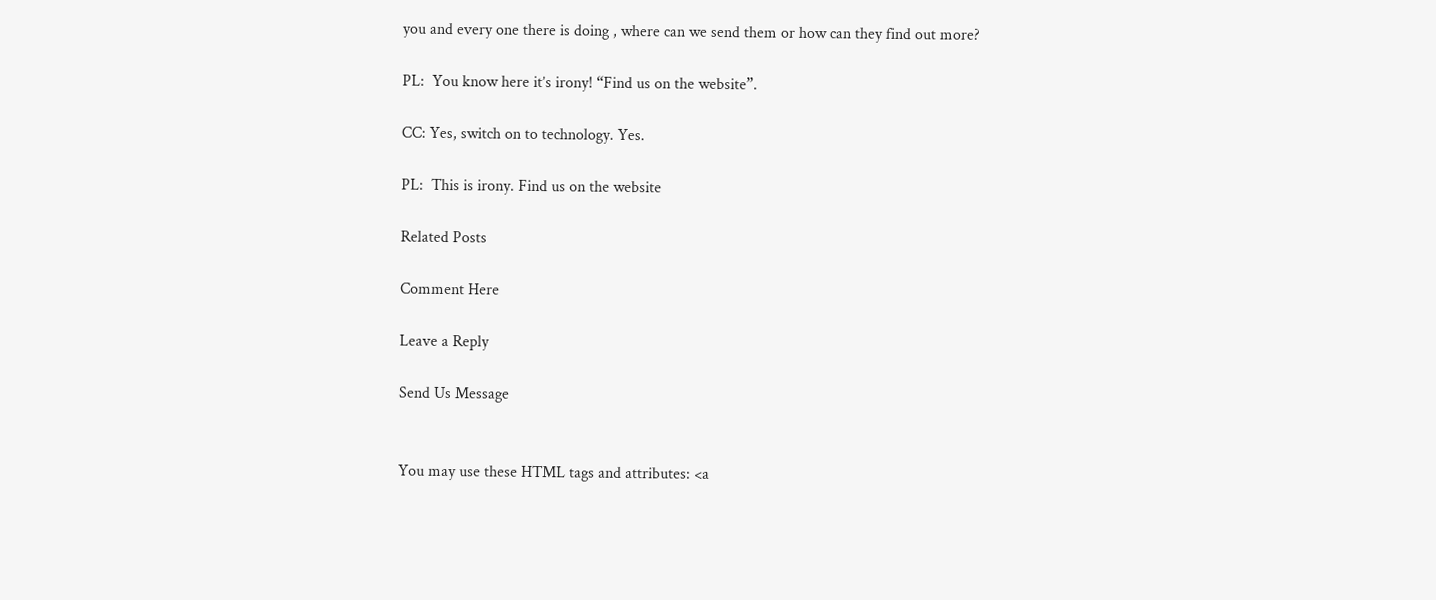you and every one there is doing , where can we send them or how can they find out more?

PL:  You know here it’s irony! “Find us on the website”.

CC: Yes, switch on to technology. Yes.

PL:  This is irony. Find us on the website

Related Posts

Comment Here

Leave a Reply

Send Us Message


You may use these HTML tags and attributes: <a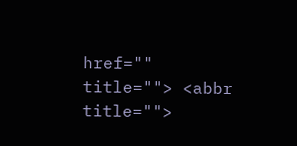href="" title=""> <abbr title="">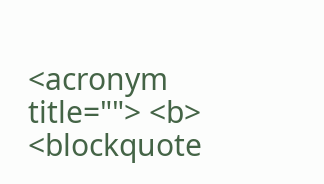<acronym title=""> <b> <blockquote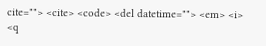cite=""> <cite> <code> <del datetime=""> <em> <i> <q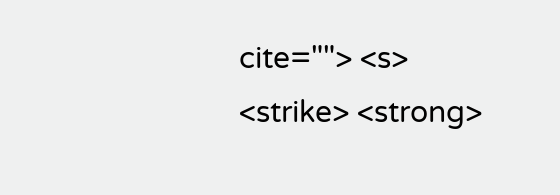cite=""> <s> <strike> <strong>